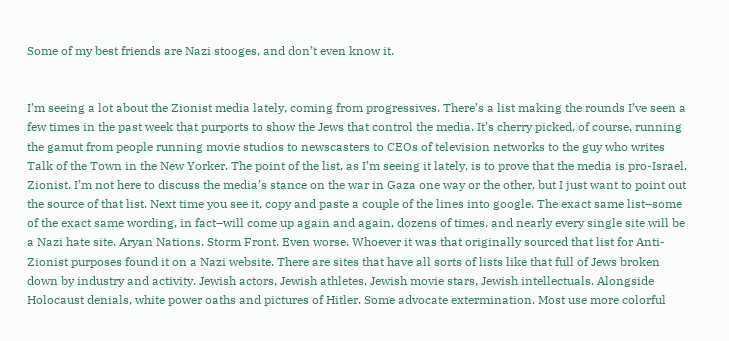Some of my best friends are Nazi stooges, and don’t even know it.


I’m seeing a lot about the Zionist media lately, coming from progressives. There’s a list making the rounds I’ve seen a few times in the past week that purports to show the Jews that control the media. It’s cherry picked, of course, running the gamut from people running movie studios to newscasters to CEOs of television networks to the guy who writes Talk of the Town in the New Yorker. The point of the list, as I’m seeing it lately, is to prove that the media is pro-Israel. Zionist. I’m not here to discuss the media’s stance on the war in Gaza one way or the other, but I just want to point out the source of that list. Next time you see it, copy and paste a couple of the lines into google. The exact same list–some of the exact same wording, in fact–will come up again and again, dozens of times, and nearly every single site will be a Nazi hate site. Aryan Nations. Storm Front. Even worse. Whoever it was that originally sourced that list for Anti-Zionist purposes found it on a Nazi website. There are sites that have all sorts of lists like that full of Jews broken down by industry and activity. Jewish actors, Jewish athletes, Jewish movie stars, Jewish intellectuals. Alongside Holocaust denials, white power oaths and pictures of Hitler. Some advocate extermination. Most use more colorful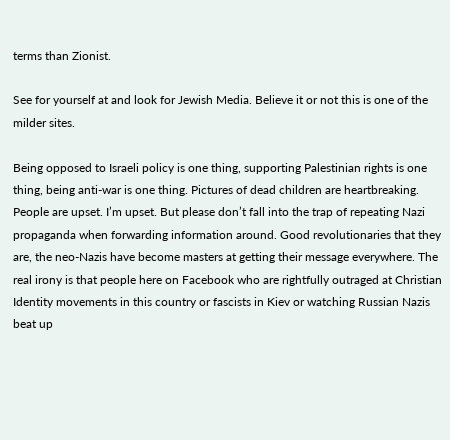terms than Zionist.

See for yourself at and look for Jewish Media. Believe it or not this is one of the milder sites.

Being opposed to Israeli policy is one thing, supporting Palestinian rights is one thing, being anti-war is one thing. Pictures of dead children are heartbreaking. People are upset. I’m upset. But please don’t fall into the trap of repeating Nazi propaganda when forwarding information around. Good revolutionaries that they are, the neo-Nazis have become masters at getting their message everywhere. The real irony is that people here on Facebook who are rightfully outraged at Christian Identity movements in this country or fascists in Kiev or watching Russian Nazis beat up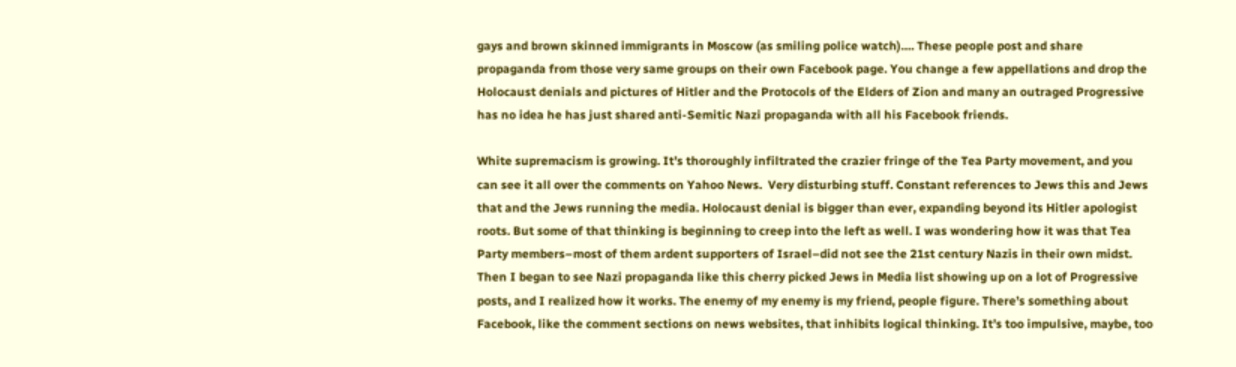gays and brown skinned immigrants in Moscow (as smiling police watch)…. These people post and share propaganda from those very same groups on their own Facebook page. You change a few appellations and drop the Holocaust denials and pictures of Hitler and the Protocols of the Elders of Zion and many an outraged Progressive has no idea he has just shared anti-Semitic Nazi propaganda with all his Facebook friends.

White supremacism is growing. It’s thoroughly infiltrated the crazier fringe of the Tea Party movement, and you can see it all over the comments on Yahoo News.  Very disturbing stuff. Constant references to Jews this and Jews that and the Jews running the media. Holocaust denial is bigger than ever, expanding beyond its Hitler apologist roots. But some of that thinking is beginning to creep into the left as well. I was wondering how it was that Tea Party members–most of them ardent supporters of Israel–did not see the 21st century Nazis in their own midst. Then I began to see Nazi propaganda like this cherry picked Jews in Media list showing up on a lot of Progressive posts, and I realized how it works. The enemy of my enemy is my friend, people figure. There’s something about Facebook, like the comment sections on news websites, that inhibits logical thinking. It’s too impulsive, maybe, too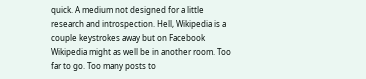quick. A medium not designed for a little research and introspection. Hell, Wikipedia is a couple keystrokes away but on Facebook Wikipedia might as well be in another room. Too far to go. Too many posts to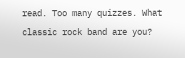read. Too many quizzes. What classic rock band are you?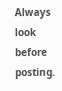Always look before posting.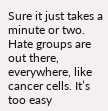Sure it just takes a minute or two. Hate groups are out there, everywhere, like cancer cells. It’s too easy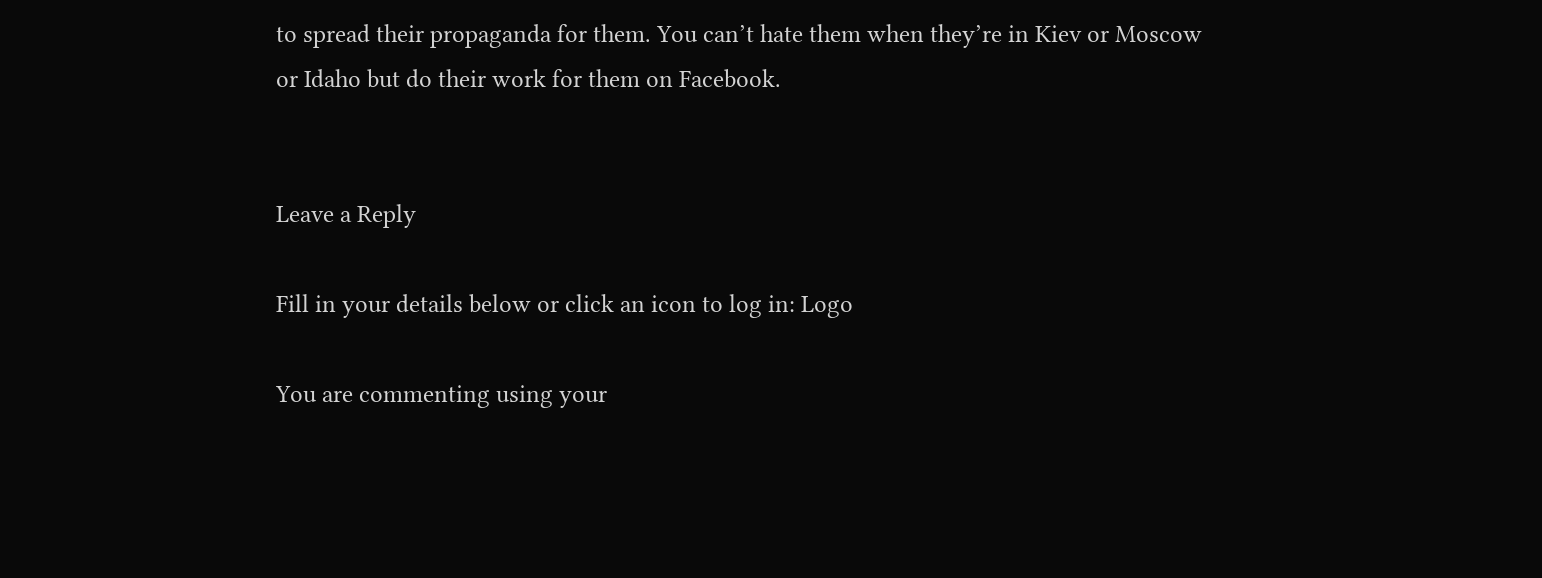to spread their propaganda for them. You can’t hate them when they’re in Kiev or Moscow or Idaho but do their work for them on Facebook.


Leave a Reply

Fill in your details below or click an icon to log in: Logo

You are commenting using your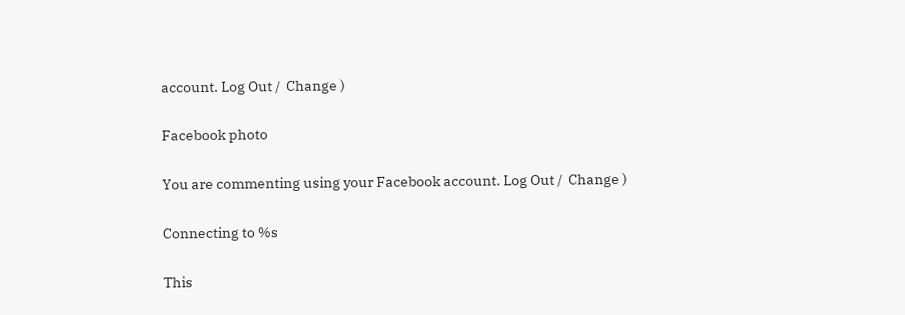account. Log Out /  Change )

Facebook photo

You are commenting using your Facebook account. Log Out /  Change )

Connecting to %s

This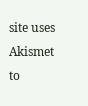site uses Akismet to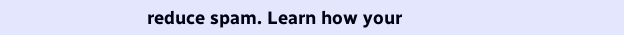reduce spam. Learn how your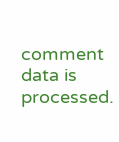comment data is processed.